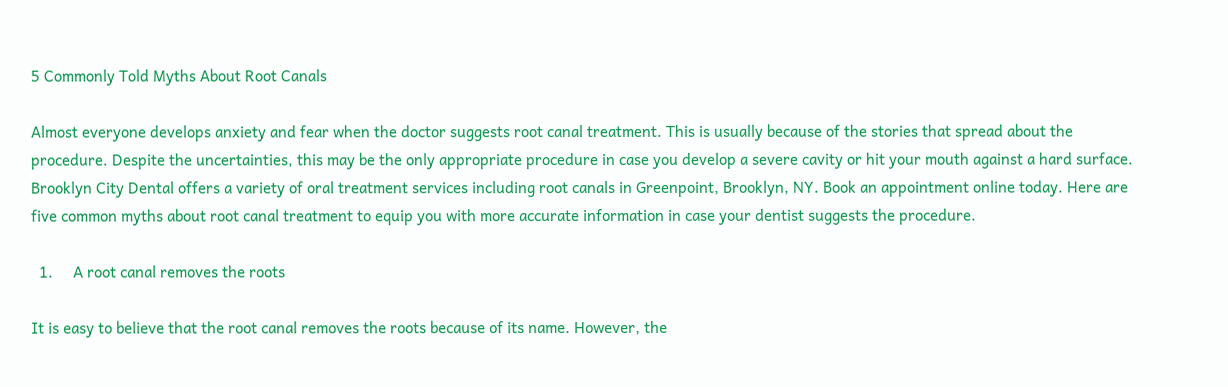5 Commonly Told Myths About Root Canals

Almost everyone develops anxiety and fear when the doctor suggests root canal treatment. This is usually because of the stories that spread about the procedure. Despite the uncertainties, this may be the only appropriate procedure in case you develop a severe cavity or hit your mouth against a hard surface. Brooklyn City Dental offers a variety of oral treatment services including root canals in Greenpoint, Brooklyn, NY. Book an appointment online today. Here are five common myths about root canal treatment to equip you with more accurate information in case your dentist suggests the procedure.

  1.     A root canal removes the roots

It is easy to believe that the root canal removes the roots because of its name. However, the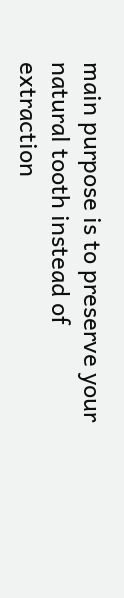main purpose is to preserve your natural tooth instead of extraction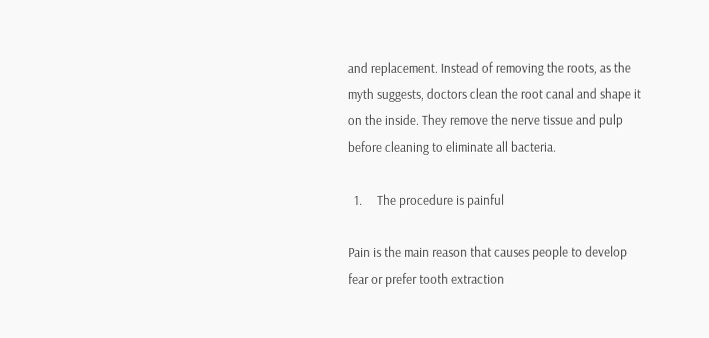and replacement. Instead of removing the roots, as the myth suggests, doctors clean the root canal and shape it on the inside. They remove the nerve tissue and pulp before cleaning to eliminate all bacteria.

  1.     The procedure is painful

Pain is the main reason that causes people to develop fear or prefer tooth extraction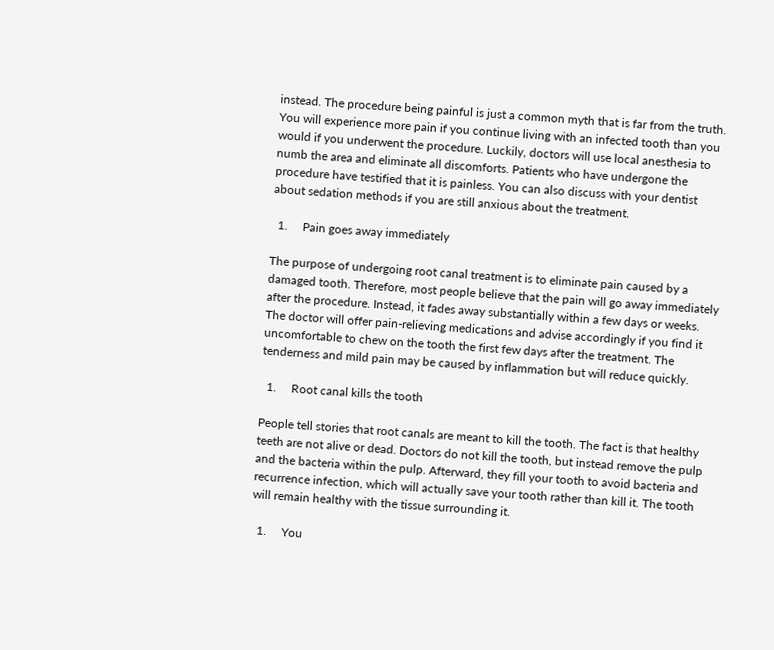instead. The procedure being painful is just a common myth that is far from the truth. You will experience more pain if you continue living with an infected tooth than you would if you underwent the procedure. Luckily, doctors will use local anesthesia to numb the area and eliminate all discomforts. Patients who have undergone the procedure have testified that it is painless. You can also discuss with your dentist about sedation methods if you are still anxious about the treatment.

  1.     Pain goes away immediately

The purpose of undergoing root canal treatment is to eliminate pain caused by a damaged tooth. Therefore, most people believe that the pain will go away immediately after the procedure. Instead, it fades away substantially within a few days or weeks. The doctor will offer pain-relieving medications and advise accordingly if you find it uncomfortable to chew on the tooth the first few days after the treatment. The tenderness and mild pain may be caused by inflammation but will reduce quickly.

  1.     Root canal kills the tooth

People tell stories that root canals are meant to kill the tooth. The fact is that healthy teeth are not alive or dead. Doctors do not kill the tooth, but instead remove the pulp and the bacteria within the pulp. Afterward, they fill your tooth to avoid bacteria and recurrence infection, which will actually save your tooth rather than kill it. The tooth will remain healthy with the tissue surrounding it.

  1.     You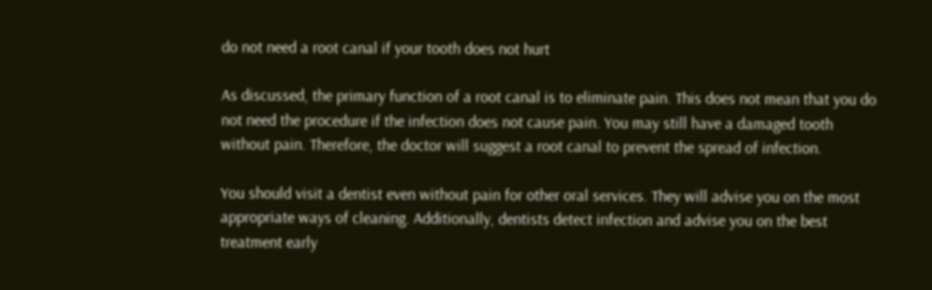do not need a root canal if your tooth does not hurt

As discussed, the primary function of a root canal is to eliminate pain. This does not mean that you do not need the procedure if the infection does not cause pain. You may still have a damaged tooth without pain. Therefore, the doctor will suggest a root canal to prevent the spread of infection.

You should visit a dentist even without pain for other oral services. They will advise you on the most appropriate ways of cleaning. Additionally, dentists detect infection and advise you on the best treatment early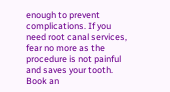enough to prevent complications. If you need root canal services, fear no more as the procedure is not painful and saves your tooth. Book an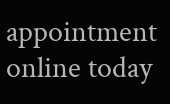appointment online today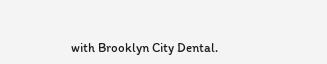with Brooklyn City Dental.